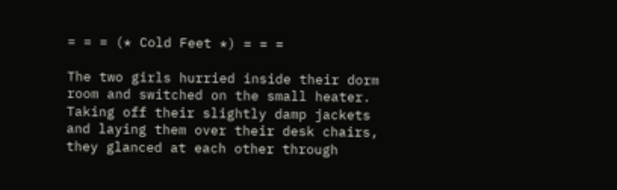= = = (* Cold Feet *) = = =

The two girls hurried inside their dorm room and switched on the small heater. Taking off their slightly damp jackets and laying them over their desk chairs, they glanced at each other through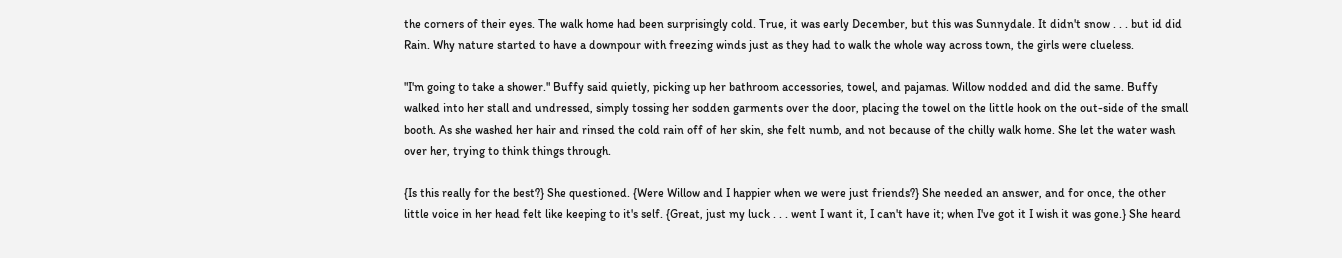the corners of their eyes. The walk home had been surprisingly cold. True, it was early December, but this was Sunnydale. It didn't snow . . . but id did Rain. Why nature started to have a downpour with freezing winds just as they had to walk the whole way across town, the girls were clueless.

"I'm going to take a shower." Buffy said quietly, picking up her bathroom accessories, towel, and pajamas. Willow nodded and did the same. Buffy walked into her stall and undressed, simply tossing her sodden garments over the door, placing the towel on the little hook on the out-side of the small booth. As she washed her hair and rinsed the cold rain off of her skin, she felt numb, and not because of the chilly walk home. She let the water wash over her, trying to think things through.

{Is this really for the best?} She questioned. {Were Willow and I happier when we were just friends?} She needed an answer, and for once, the other little voice in her head felt like keeping to it's self. {Great, just my luck . . . went I want it, I can't have it; when I've got it I wish it was gone.} She heard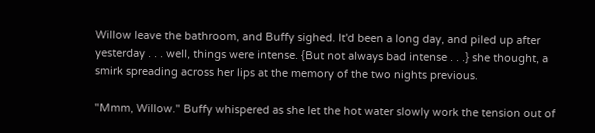Willow leave the bathroom, and Buffy sighed. It'd been a long day, and piled up after yesterday . . . well, things were intense. {But not always bad intense . . .} she thought, a smirk spreading across her lips at the memory of the two nights previous.

"Mmm, Willow." Buffy whispered as she let the hot water slowly work the tension out of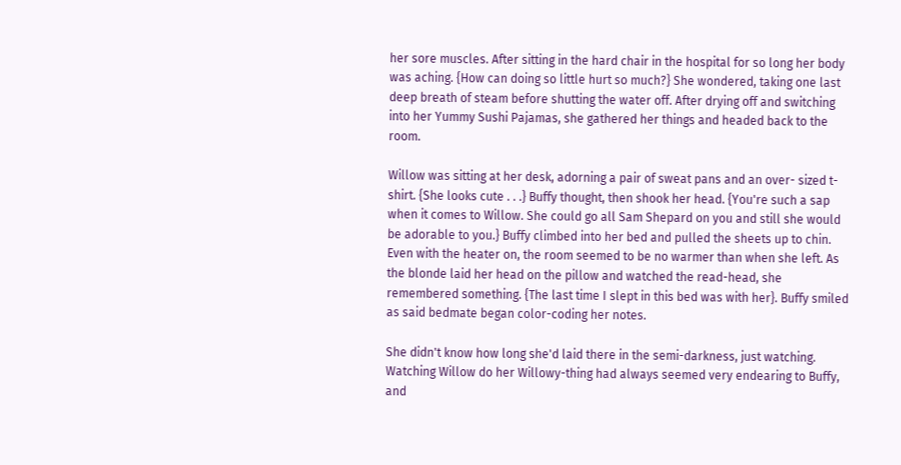her sore muscles. After sitting in the hard chair in the hospital for so long her body was aching. {How can doing so little hurt so much?} She wondered, taking one last deep breath of steam before shutting the water off. After drying off and switching into her Yummy Sushi Pajamas, she gathered her things and headed back to the room.

Willow was sitting at her desk, adorning a pair of sweat pans and an over- sized t-shirt. {She looks cute . . .} Buffy thought, then shook her head. {You're such a sap when it comes to Willow. She could go all Sam Shepard on you and still she would be adorable to you.} Buffy climbed into her bed and pulled the sheets up to chin. Even with the heater on, the room seemed to be no warmer than when she left. As the blonde laid her head on the pillow and watched the read-head, she remembered something. {The last time I slept in this bed was with her}. Buffy smiled as said bedmate began color-coding her notes.

She didn't know how long she'd laid there in the semi-darkness, just watching. Watching Willow do her Willowy-thing had always seemed very endearing to Buffy, and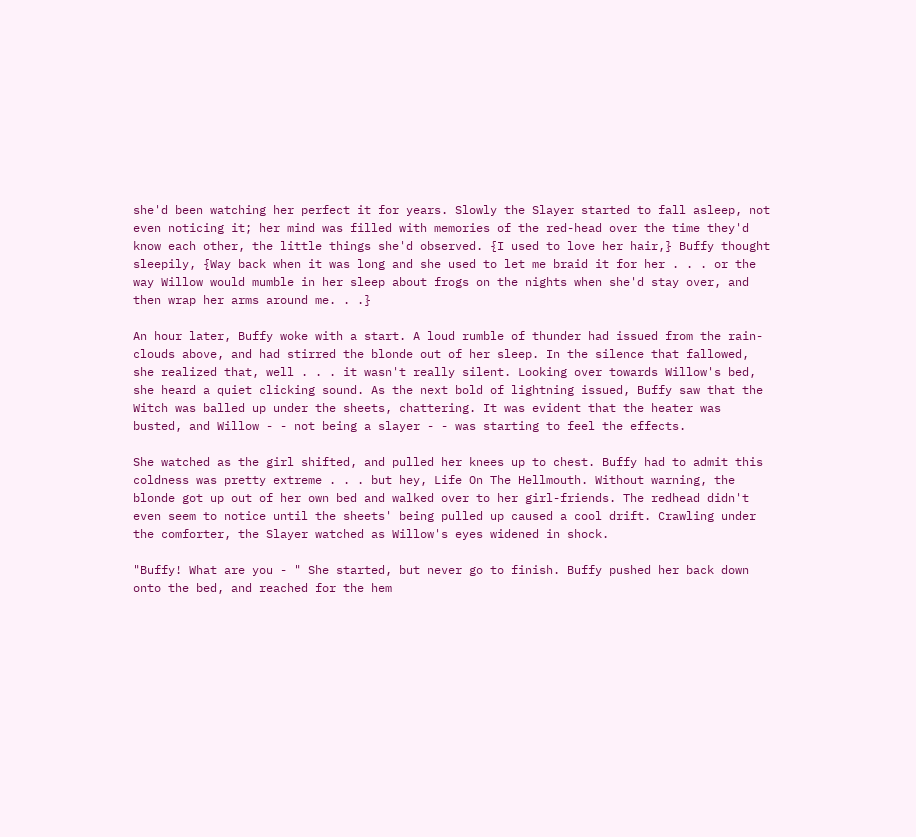she'd been watching her perfect it for years. Slowly the Slayer started to fall asleep, not even noticing it; her mind was filled with memories of the red-head over the time they'd know each other, the little things she'd observed. {I used to love her hair,} Buffy thought sleepily, {Way back when it was long and she used to let me braid it for her . . . or the way Willow would mumble in her sleep about frogs on the nights when she'd stay over, and then wrap her arms around me. . .}

An hour later, Buffy woke with a start. A loud rumble of thunder had issued from the rain-clouds above, and had stirred the blonde out of her sleep. In the silence that fallowed, she realized that, well . . . it wasn't really silent. Looking over towards Willow's bed, she heard a quiet clicking sound. As the next bold of lightning issued, Buffy saw that the Witch was balled up under the sheets, chattering. It was evident that the heater was busted, and Willow - - not being a slayer - - was starting to feel the effects.

She watched as the girl shifted, and pulled her knees up to chest. Buffy had to admit this coldness was pretty extreme . . . but hey, Life On The Hellmouth. Without warning, the blonde got up out of her own bed and walked over to her girl-friends. The redhead didn't even seem to notice until the sheets' being pulled up caused a cool drift. Crawling under the comforter, the Slayer watched as Willow's eyes widened in shock.

"Buffy! What are you - " She started, but never go to finish. Buffy pushed her back down onto the bed, and reached for the hem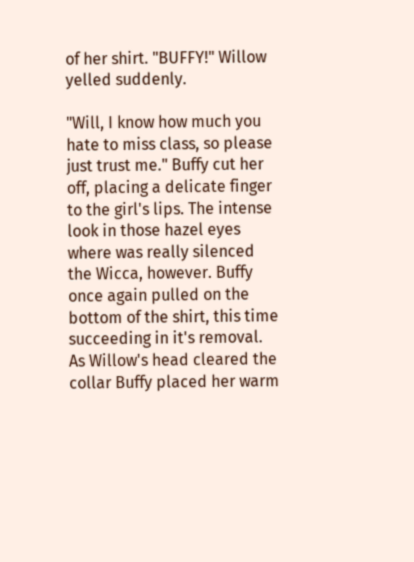of her shirt. "BUFFY!" Willow yelled suddenly.

"Will, I know how much you hate to miss class, so please just trust me." Buffy cut her off, placing a delicate finger to the girl's lips. The intense look in those hazel eyes where was really silenced the Wicca, however. Buffy once again pulled on the bottom of the shirt, this time succeeding in it's removal. As Willow's head cleared the collar Buffy placed her warm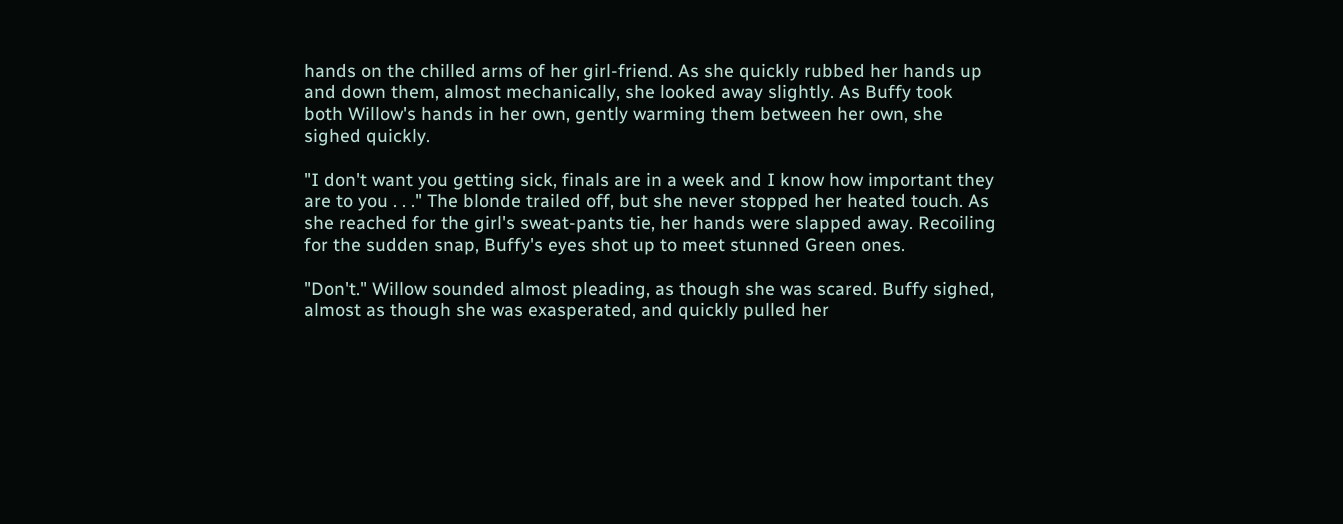hands on the chilled arms of her girl-friend. As she quickly rubbed her hands up and down them, almost mechanically, she looked away slightly. As Buffy took both Willow's hands in her own, gently warming them between her own, she sighed quickly.

"I don't want you getting sick, finals are in a week and I know how important they are to you . . ." The blonde trailed off, but she never stopped her heated touch. As she reached for the girl's sweat-pants tie, her hands were slapped away. Recoiling for the sudden snap, Buffy's eyes shot up to meet stunned Green ones.

"Don't." Willow sounded almost pleading, as though she was scared. Buffy sighed, almost as though she was exasperated, and quickly pulled her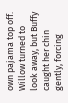own pajama top off. Willow turned to look away, but Buffy caught her chin gently, forcing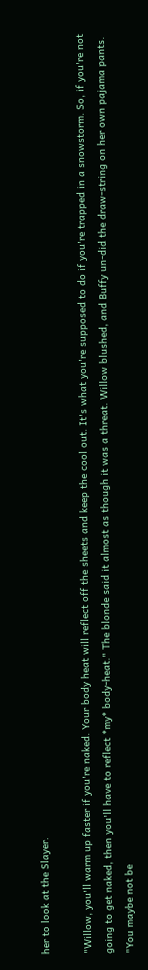her to look at the Slayer.

"Willow, you'll warm up faster if you're naked. Your body heat will reflect off the sheets and keep the cool out. It's what you're supposed to do if you're trapped in a snowstorm. So, if you're not going to get naked, then you'll have to reflect *my* body-heat." The blonde said it almost as though it was a threat. Willow blushed, and Buffy un-did the draw-string on her own pajama pants. "You maybe not be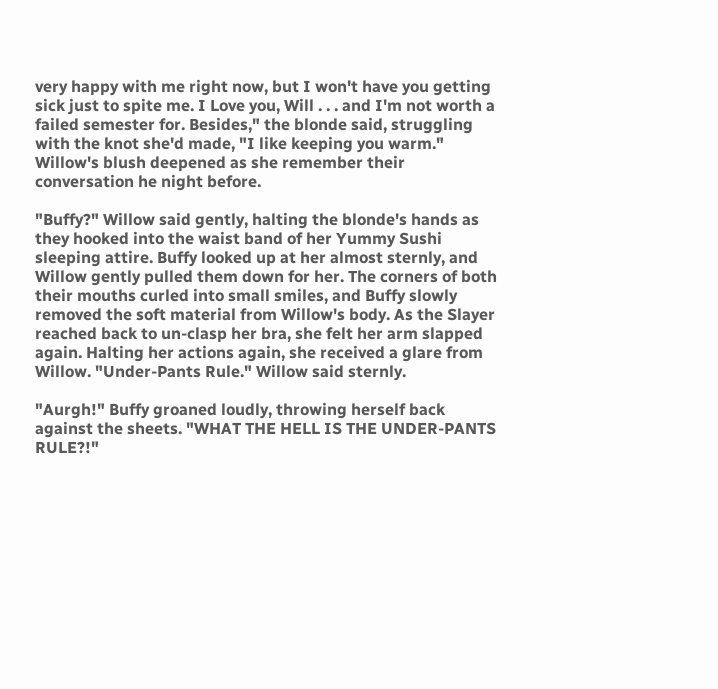very happy with me right now, but I won't have you getting sick just to spite me. I Love you, Will . . . and I'm not worth a failed semester for. Besides," the blonde said, struggling with the knot she'd made, "I like keeping you warm." Willow's blush deepened as she remember their conversation he night before.

"Buffy?" Willow said gently, halting the blonde's hands as they hooked into the waist band of her Yummy Sushi sleeping attire. Buffy looked up at her almost sternly, and Willow gently pulled them down for her. The corners of both their mouths curled into small smiles, and Buffy slowly removed the soft material from Willow's body. As the Slayer reached back to un-clasp her bra, she felt her arm slapped again. Halting her actions again, she received a glare from Willow. "Under-Pants Rule." Willow said sternly.

"Aurgh!" Buffy groaned loudly, throwing herself back against the sheets. "WHAT THE HELL IS THE UNDER-PANTS RULE?!"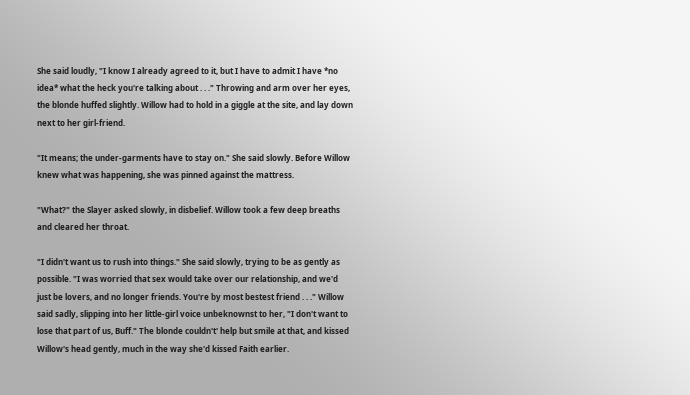She said loudly, "I know I already agreed to it, but I have to admit I have *no idea* what the heck you're talking about . . ." Throwing and arm over her eyes, the blonde huffed slightly. Willow had to hold in a giggle at the site, and lay down next to her girl-friend.

"It means; the under-garments have to stay on." She said slowly. Before Willow knew what was happening, she was pinned against the mattress.

"What?" the Slayer asked slowly, in disbelief. Willow took a few deep breaths and cleared her throat.

"I didn't want us to rush into things." She said slowly, trying to be as gently as possible. "I was worried that sex would take over our relationship, and we'd just be lovers, and no longer friends. You're by most bestest friend . . ." Willow said sadly, slipping into her little-girl voice unbeknownst to her, "I don't want to lose that part of us, Buff." The blonde couldn't' help but smile at that, and kissed Willow's head gently, much in the way she'd kissed Faith earlier.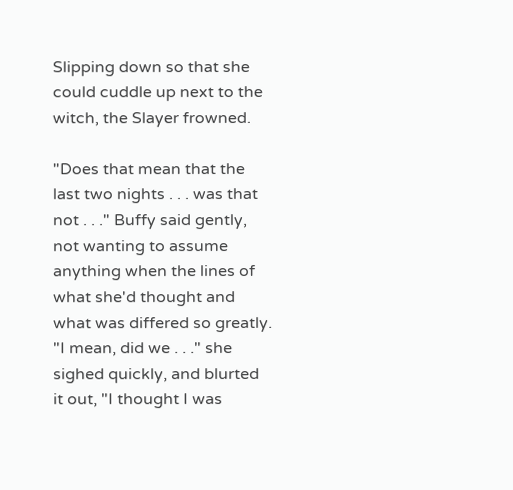Slipping down so that she could cuddle up next to the witch, the Slayer frowned.

"Does that mean that the last two nights . . . was that not . . ." Buffy said gently, not wanting to assume anything when the lines of what she'd thought and what was differed so greatly. "I mean, did we . . ." she sighed quickly, and blurted it out, "I thought I was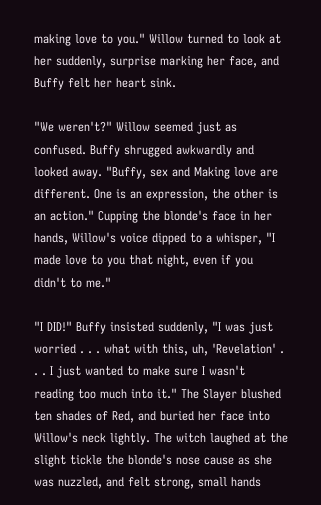making love to you." Willow turned to look at her suddenly, surprise marking her face, and Buffy felt her heart sink.

"We weren't?" Willow seemed just as confused. Buffy shrugged awkwardly and looked away. "Buffy, sex and Making love are different. One is an expression, the other is an action." Cupping the blonde's face in her hands, Willow's voice dipped to a whisper, "I made love to you that night, even if you didn't to me."

"I DID!" Buffy insisted suddenly, "I was just worried . . . what with this, uh, 'Revelation' . . . I just wanted to make sure I wasn't reading too much into it." The Slayer blushed ten shades of Red, and buried her face into Willow's neck lightly. The witch laughed at the slight tickle the blonde's nose cause as she was nuzzled, and felt strong, small hands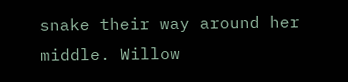snake their way around her middle. Willow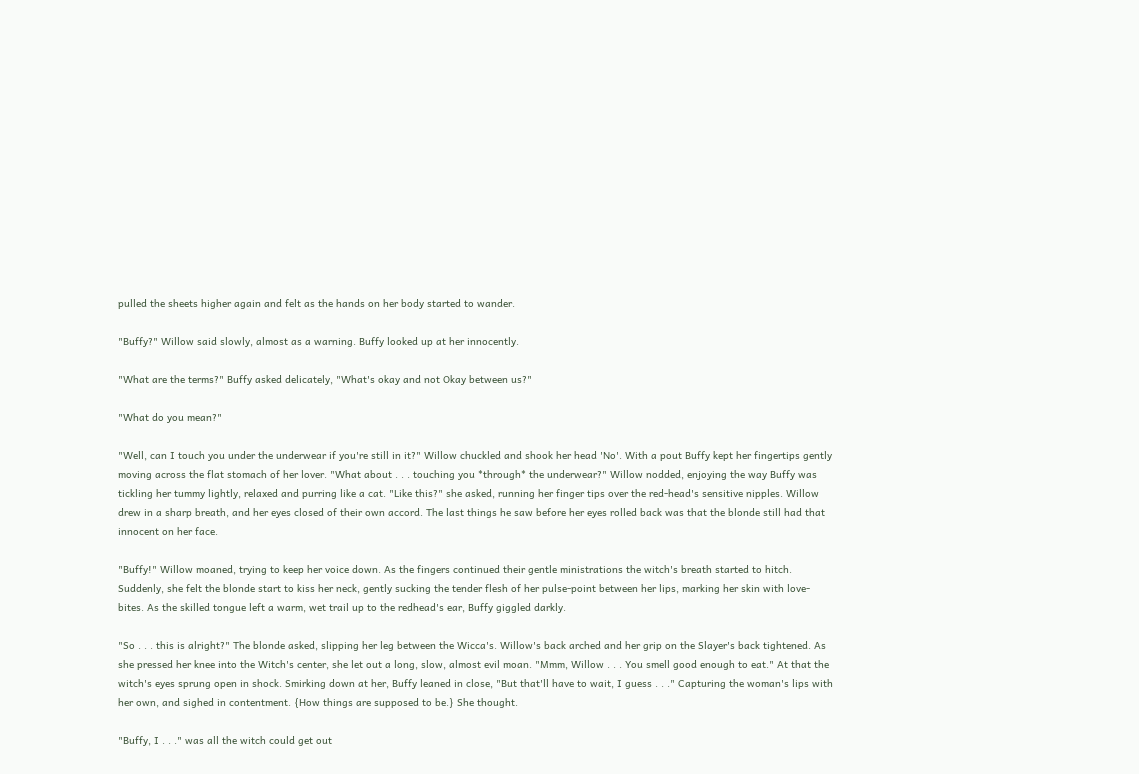pulled the sheets higher again and felt as the hands on her body started to wander.

"Buffy?" Willow said slowly, almost as a warning. Buffy looked up at her innocently.

"What are the terms?" Buffy asked delicately, "What's okay and not Okay between us?"

"What do you mean?"

"Well, can I touch you under the underwear if you're still in it?" Willow chuckled and shook her head 'No'. With a pout Buffy kept her fingertips gently moving across the flat stomach of her lover. "What about . . . touching you *through* the underwear?" Willow nodded, enjoying the way Buffy was tickling her tummy lightly, relaxed and purring like a cat. "Like this?" she asked, running her finger tips over the red-head's sensitive nipples. Willow drew in a sharp breath, and her eyes closed of their own accord. The last things he saw before her eyes rolled back was that the blonde still had that innocent on her face.

"Buffy!" Willow moaned, trying to keep her voice down. As the fingers continued their gentle ministrations the witch's breath started to hitch. Suddenly, she felt the blonde start to kiss her neck, gently sucking the tender flesh of her pulse-point between her lips, marking her skin with love-bites. As the skilled tongue left a warm, wet trail up to the redhead's ear, Buffy giggled darkly.

"So . . . this is alright?" The blonde asked, slipping her leg between the Wicca's. Willow's back arched and her grip on the Slayer's back tightened. As she pressed her knee into the Witch's center, she let out a long, slow, almost evil moan. "Mmm, Willow . . . You smell good enough to eat." At that the witch's eyes sprung open in shock. Smirking down at her, Buffy leaned in close, "But that'll have to wait, I guess . . ." Capturing the woman's lips with her own, and sighed in contentment. {How things are supposed to be.} She thought.

"Buffy, I . . ." was all the witch could get out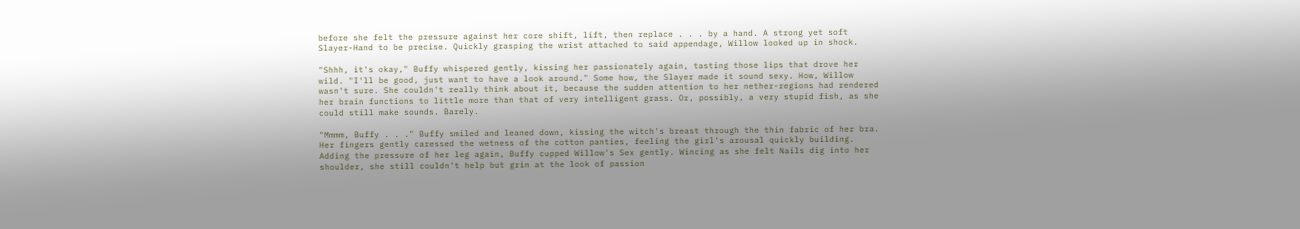before she felt the pressure against her core shift, lift, then replace . . . by a hand. A strong yet soft Slayer-Hand to be precise. Quickly grasping the wrist attached to said appendage, Willow looked up in shock.

"Shhh, it's okay," Buffy whispered gently, kissing her passionately again, tasting those lips that drove her wild. "I'll be good, just want to have a look around." Some how, the Slayer made it sound sexy. How, Willow wasn't sure. She couldn't really think about it, because the sudden attention to her nether-regions had rendered her brain functions to little more than that of very intelligent grass. Or, possibly, a very stupid fish, as she could still make sounds. Barely.

"Mmmm, Buffy . . ." Buffy smiled and leaned down, kissing the witch's breast through the thin fabric of her bra. Her fingers gently caressed the wetness of the cotton panties, feeling the girl's arousal quickly building. Adding the pressure of her leg again, Buffy cupped Willow's Sex gently. Wincing as she felt Nails dig into her shoulder, she still couldn't help but grin at the look of passion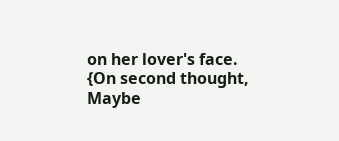on her lover's face. {On second thought, Maybe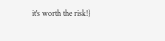it's worth the risk!}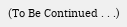(To Be Continued . . .)